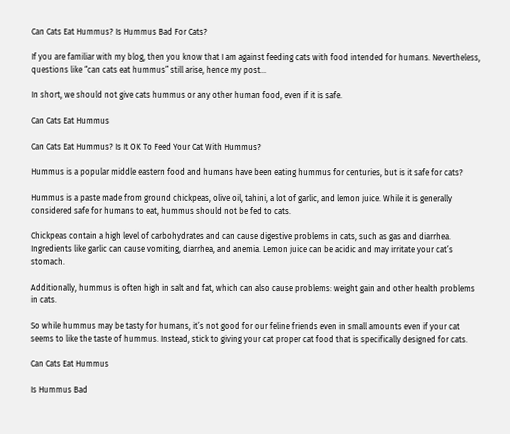Can Cats Eat Hummus? Is Hummus Bad For Cats?

If you are familiar with my blog, then you know that I am against feeding cats with food intended for humans. Nevertheless, questions like “can cats eat hummus” still arise, hence my post…

In short, we should not give cats hummus or any other human food, even if it is safe.

Can Cats Eat Hummus

Can Cats Eat Hummus? Is It OK To Feed Your Cat With Hummus?

Hummus is a popular middle eastern food and humans have been eating hummus for centuries, but is it safe for cats?

Hummus is a paste made from ground chickpeas, olive oil, tahini, a lot of garlic, and lemon juice. While it is generally considered safe for humans to eat, hummus should not be fed to cats.

Chickpeas contain a high level of carbohydrates and can cause digestive problems in cats, such as gas and diarrhea. Ingredients like garlic can cause vomiting, diarrhea, and anemia. Lemon juice can be acidic and may irritate your cat’s stomach.

Additionally, hummus is often high in salt and fat, which can also cause problems: weight gain and other health problems in cats.

So while hummus may be tasty for humans, it’s not good for our feline friends even in small amounts even if your cat seems to like the taste of hummus. Instead, stick to giving your cat proper cat food that is specifically designed for cats.

Can Cats Eat Hummus

Is Hummus Bad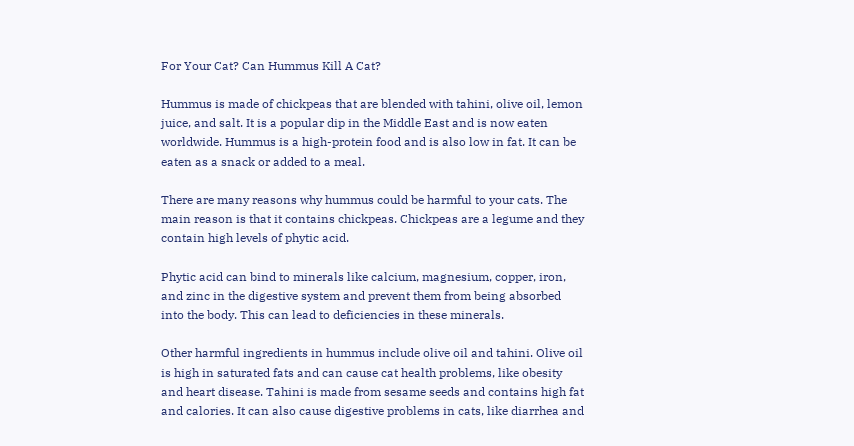For Your Cat? Can Hummus Kill A Cat?

Hummus is made of chickpeas that are blended with tahini, olive oil, lemon juice, and salt. It is a popular dip in the Middle East and is now eaten worldwide. Hummus is a high-protein food and is also low in fat. It can be eaten as a snack or added to a meal.

There are many reasons why hummus could be harmful to your cats. The main reason is that it contains chickpeas. Chickpeas are a legume and they contain high levels of phytic acid.

Phytic acid can bind to minerals like calcium, magnesium, copper, iron, and zinc in the digestive system and prevent them from being absorbed into the body. This can lead to deficiencies in these minerals.

Other harmful ingredients in hummus include olive oil and tahini. Olive oil is high in saturated fats and can cause cat health problems, like obesity and heart disease. Tahini is made from sesame seeds and contains high fat and calories. It can also cause digestive problems in cats, like diarrhea and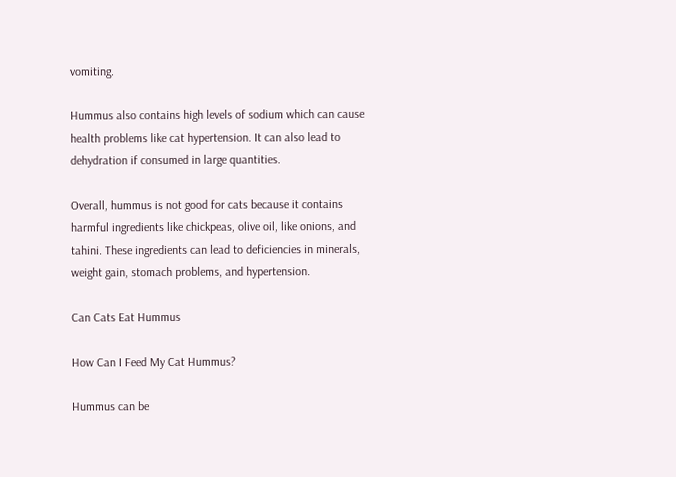vomiting.

Hummus also contains high levels of sodium which can cause health problems like cat hypertension. It can also lead to dehydration if consumed in large quantities.

Overall, hummus is not good for cats because it contains harmful ingredients like chickpeas, olive oil, like onions, and tahini. These ingredients can lead to deficiencies in minerals, weight gain, stomach problems, and hypertension.

Can Cats Eat Hummus

How Can I Feed My Cat Hummus?

Hummus can be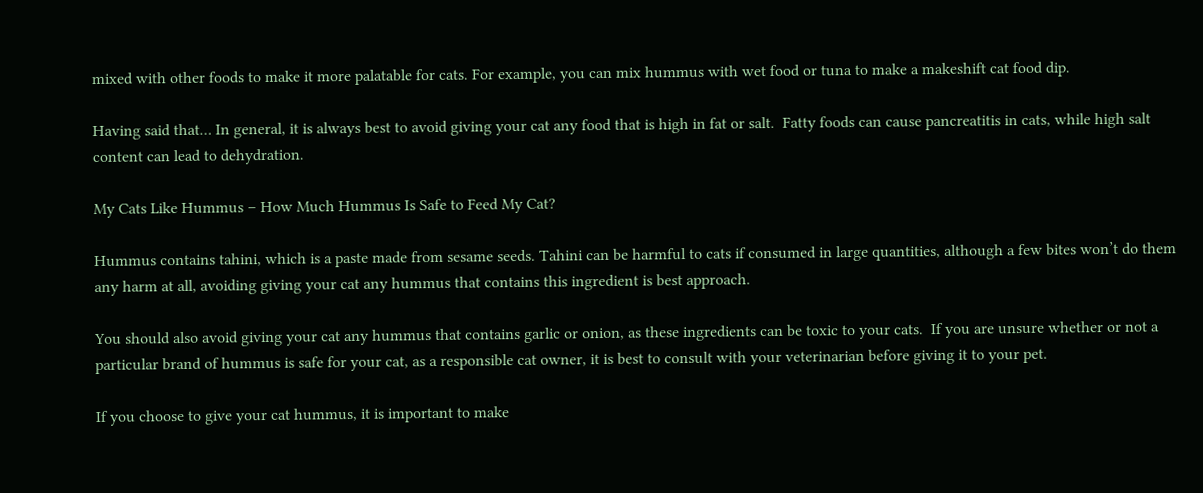mixed with other foods to make it more palatable for cats. For example, you can mix hummus with wet food or tuna to make a makeshift cat food dip.

Having said that… In general, it is always best to avoid giving your cat any food that is high in fat or salt.  Fatty foods can cause pancreatitis in cats, while high salt content can lead to dehydration.

My Cats Like Hummus – How Much Hummus Is Safe to Feed My Cat?

Hummus contains tahini, which is a paste made from sesame seeds. Tahini can be harmful to cats if consumed in large quantities, although a few bites won’t do them any harm at all, avoiding giving your cat any hummus that contains this ingredient is best approach.

You should also avoid giving your cat any hummus that contains garlic or onion, as these ingredients can be toxic to your cats.  If you are unsure whether or not a particular brand of hummus is safe for your cat, as a responsible cat owner, it is best to consult with your veterinarian before giving it to your pet.

If you choose to give your cat hummus, it is important to make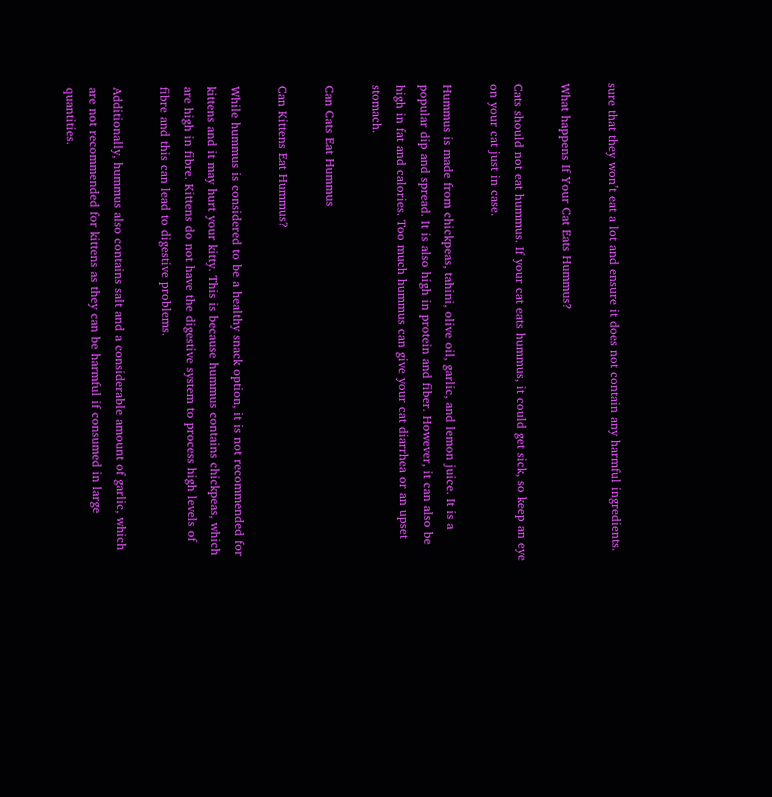sure that they won’t eat a lot and ensure it does not contain any harmful ingredients.

What happens If Your Cat Eats Hummus?

Cats should not eat hummus. If your cat eats hummus, it could get sick, so keep an eye on your cat just in case.

Hummus is made from chickpeas, tahini, olive oil, garlic, and lemon juice. It is a popular dip and spread. It is also high in protein and fiber. However, it can also be high in fat and calories. Too much hummus can give your cat diarrhea or an upset stomach.

Can Cats Eat Hummus

Can Kittens Eat Hummus?

While hummus is considered to be a healthy snack option, it is not recommended for kittens and it may hurt your kitty. This is because hummus contains chickpeas, which are high in fibre. Kittens do not have the digestive system to process high levels of fibre and this can lead to digestive problems.

Additionally, hummus also contains salt and a considerable amount of garlic, which are not recommended for kittens as they can be harmful if consumed in large quantities.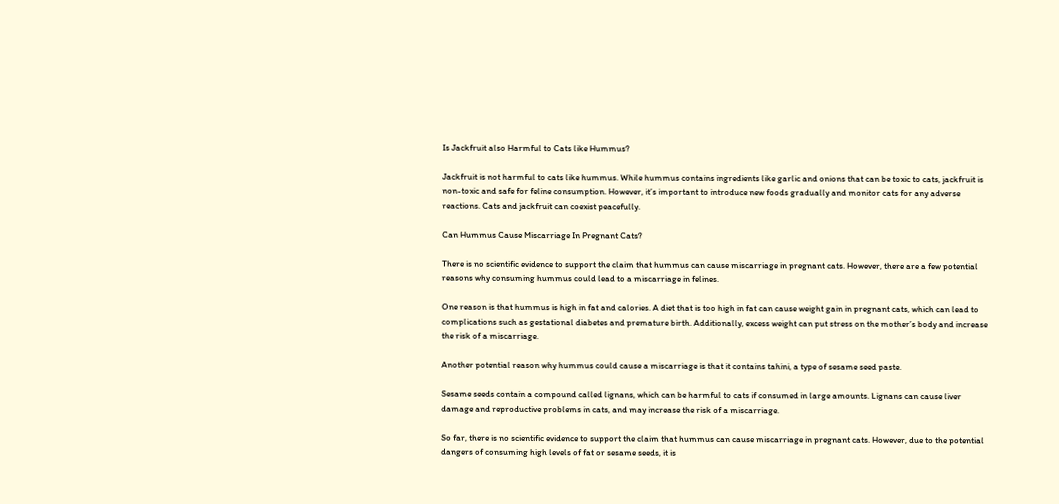Is Jackfruit also Harmful to Cats like Hummus?

Jackfruit is not harmful to cats like hummus. While hummus contains ingredients like garlic and onions that can be toxic to cats, jackfruit is non-toxic and safe for feline consumption. However, it’s important to introduce new foods gradually and monitor cats for any adverse reactions. Cats and jackfruit can coexist peacefully.

Can Hummus Cause Miscarriage In Pregnant Cats?

There is no scientific evidence to support the claim that hummus can cause miscarriage in pregnant cats. However, there are a few potential reasons why consuming hummus could lead to a miscarriage in felines.

One reason is that hummus is high in fat and calories. A diet that is too high in fat can cause weight gain in pregnant cats, which can lead to complications such as gestational diabetes and premature birth. Additionally, excess weight can put stress on the mother’s body and increase the risk of a miscarriage.

Another potential reason why hummus could cause a miscarriage is that it contains tahini, a type of sesame seed paste.

Sesame seeds contain a compound called lignans, which can be harmful to cats if consumed in large amounts. Lignans can cause liver damage and reproductive problems in cats, and may increase the risk of a miscarriage.

So far, there is no scientific evidence to support the claim that hummus can cause miscarriage in pregnant cats. However, due to the potential dangers of consuming high levels of fat or sesame seeds, it is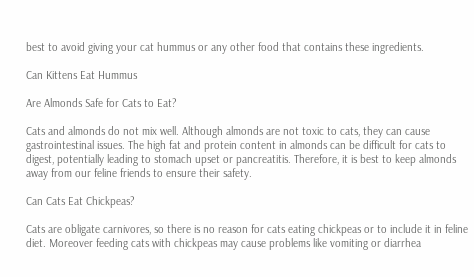best to avoid giving your cat hummus or any other food that contains these ingredients.

Can Kittens Eat Hummus

Are Almonds Safe for Cats to Eat?

Cats and almonds do not mix well. Although almonds are not toxic to cats, they can cause gastrointestinal issues. The high fat and protein content in almonds can be difficult for cats to digest, potentially leading to stomach upset or pancreatitis. Therefore, it is best to keep almonds away from our feline friends to ensure their safety.

Can Cats Eat Chickpeas?

Cats are obligate carnivores, so there is no reason for cats eating chickpeas or to include it in feline diet. Moreover feeding cats with chickpeas may cause problems like vomiting or diarrhea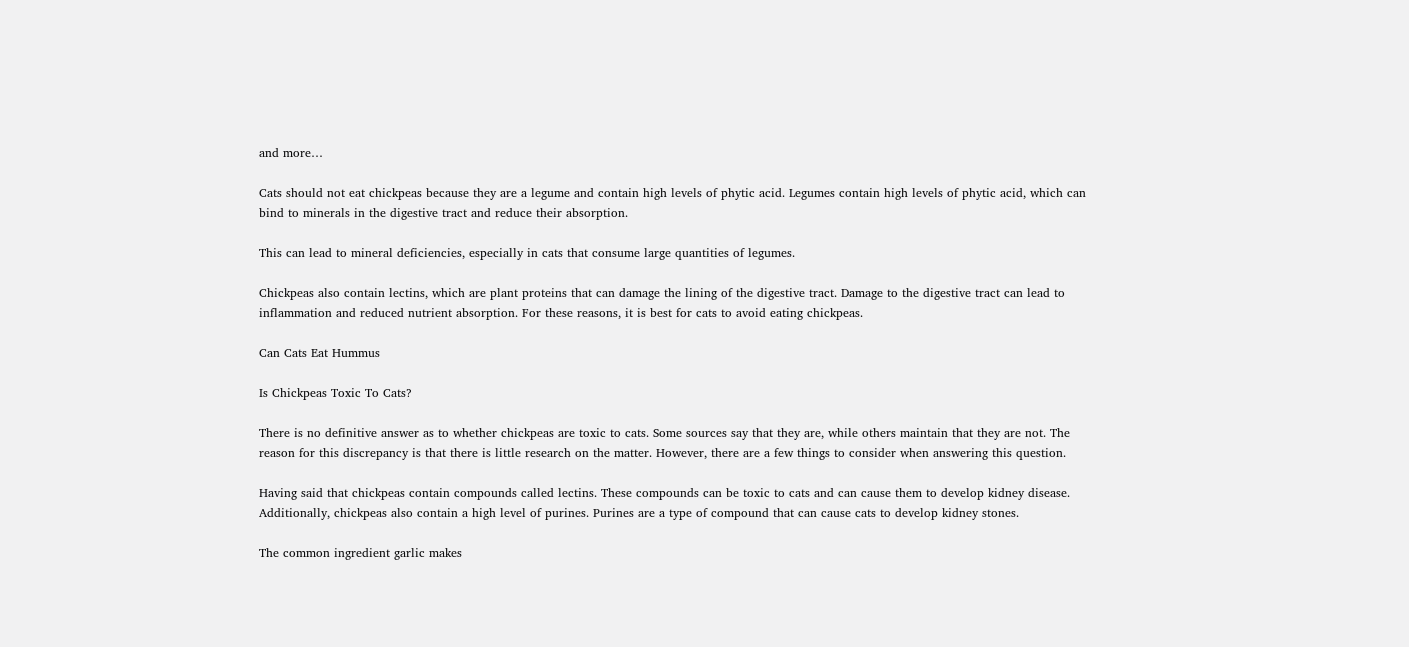and more…

Cats should not eat chickpeas because they are a legume and contain high levels of phytic acid. Legumes contain high levels of phytic acid, which can bind to minerals in the digestive tract and reduce their absorption.

This can lead to mineral deficiencies, especially in cats that consume large quantities of legumes.

Chickpeas also contain lectins, which are plant proteins that can damage the lining of the digestive tract. Damage to the digestive tract can lead to inflammation and reduced nutrient absorption. For these reasons, it is best for cats to avoid eating chickpeas.

Can Cats Eat Hummus

Is Chickpeas Toxic To Cats?

There is no definitive answer as to whether chickpeas are toxic to cats. Some sources say that they are, while others maintain that they are not. The reason for this discrepancy is that there is little research on the matter. However, there are a few things to consider when answering this question.

Having said that chickpeas contain compounds called lectins. These compounds can be toxic to cats and can cause them to develop kidney disease. Additionally, chickpeas also contain a high level of purines. Purines are a type of compound that can cause cats to develop kidney stones.

The common ingredient garlic makes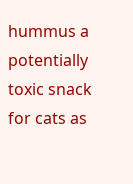hummus a potentially toxic snack for cats as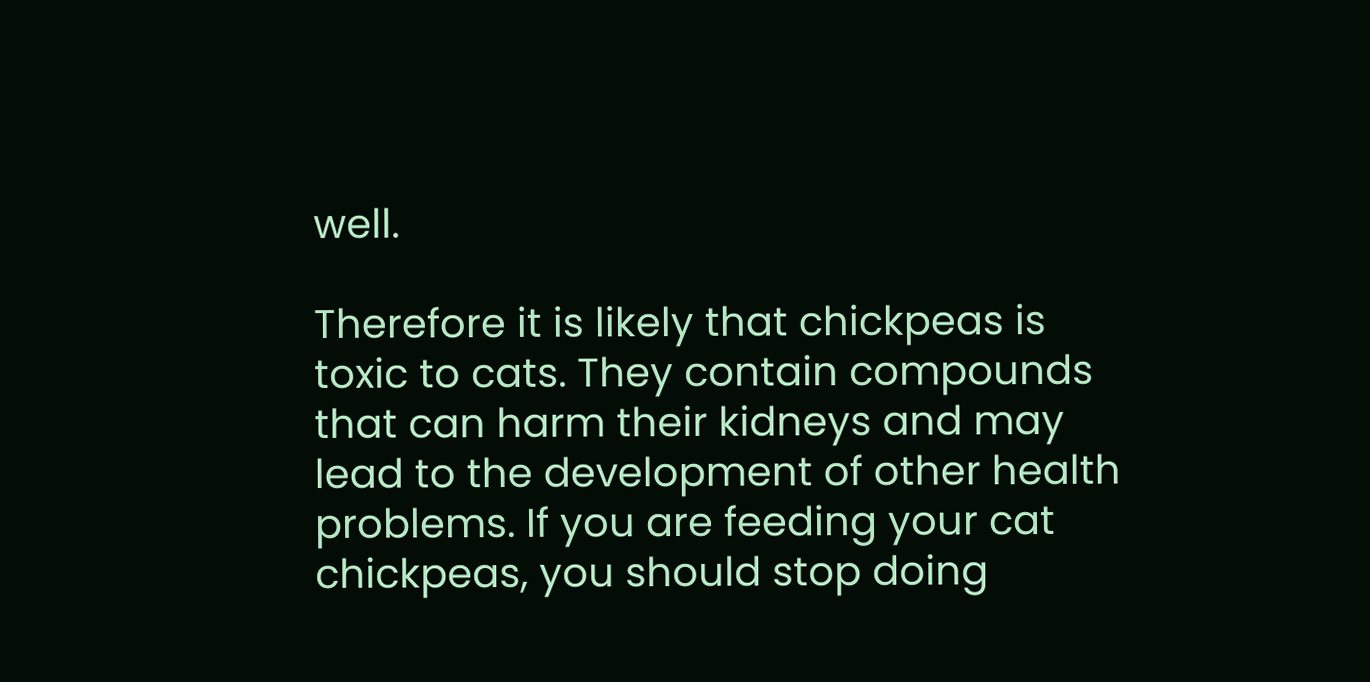well.

Therefore it is likely that chickpeas is toxic to cats. They contain compounds that can harm their kidneys and may lead to the development of other health problems. If you are feeding your cat chickpeas, you should stop doing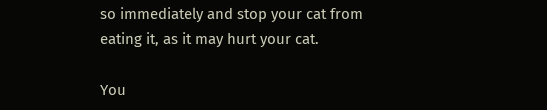so immediately and stop your cat from eating it, as it may hurt your cat.

You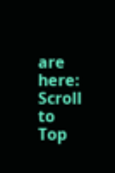are here:
Scroll to Top